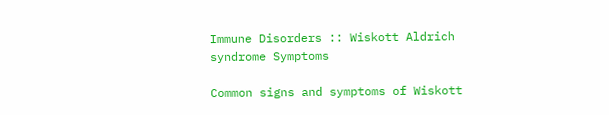Immune Disorders :: Wiskott Aldrich syndrome Symptoms

Common signs and symptoms of Wiskott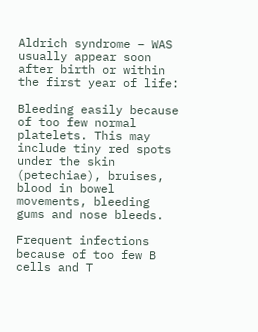Aldrich syndrome – WAS usually appear soon after birth or within the first year of life:

Bleeding easily because of too few normal platelets. This may include tiny red spots under the skin (petechiae), bruises, blood in bowel movements, bleeding gums and nose bleeds.

Frequent infections because of too few B cells and T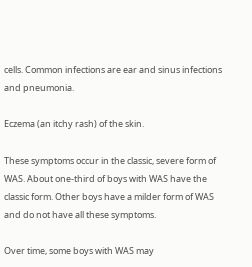cells. Common infections are ear and sinus infections and pneumonia.

Eczema (an itchy rash) of the skin.

These symptoms occur in the classic, severe form of WAS. About one-third of boys with WAS have the classic form. Other boys have a milder form of WAS and do not have all these symptoms.

Over time, some boys with WAS may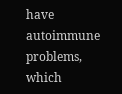have autoimmune problems, which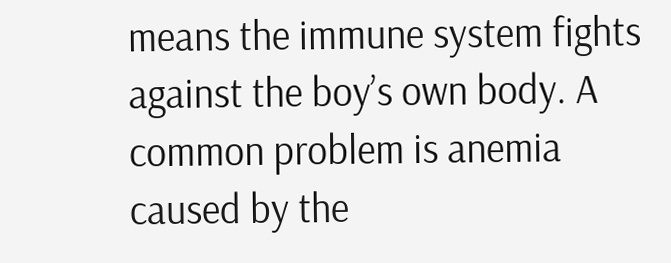means the immune system fights against the boy’s own body. A common problem is anemia caused by the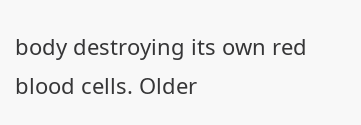body destroying its own red blood cells. Older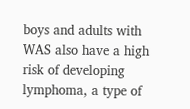boys and adults with WAS also have a high risk of developing lymphoma, a type of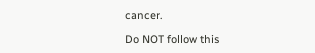cancer.

Do NOT follow this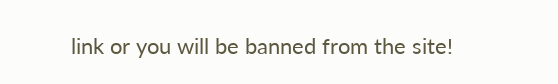link or you will be banned from the site!